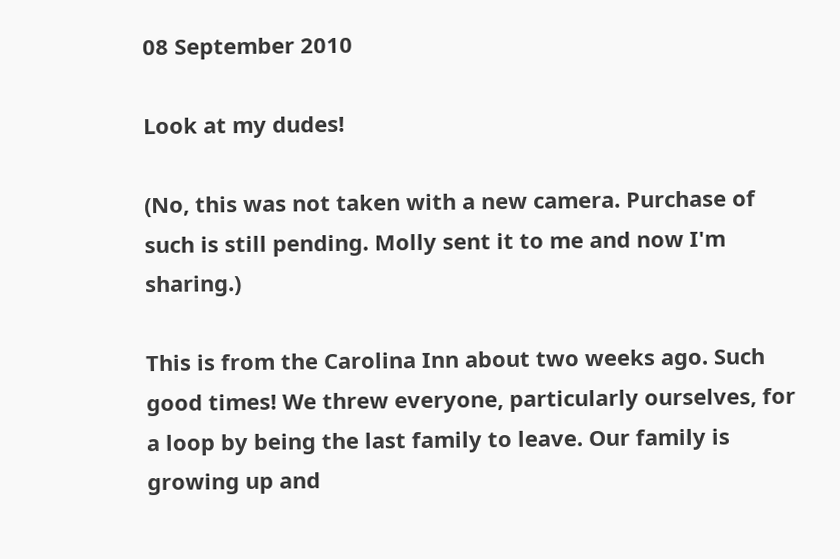08 September 2010

Look at my dudes!

(No, this was not taken with a new camera. Purchase of such is still pending. Molly sent it to me and now I'm sharing.)

This is from the Carolina Inn about two weeks ago. Such good times! We threw everyone, particularly ourselves, for a loop by being the last family to leave. Our family is growing up and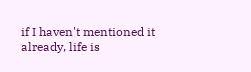if I haven't mentioned it already, life is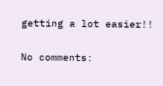getting a lot easier!!

No comments: